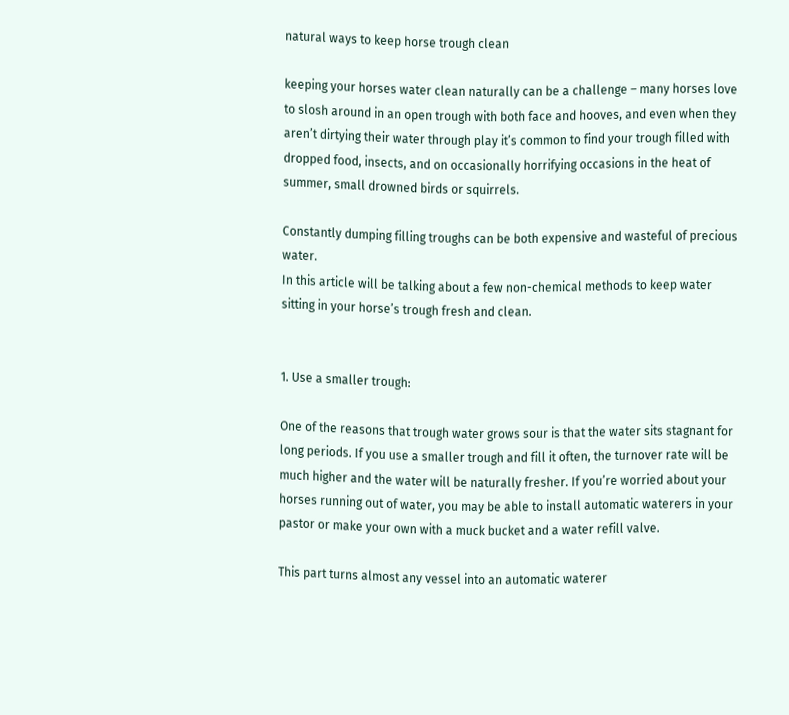natural ways to keep horse trough clean

keeping your horses water clean naturally can be a challenge – many horses love to slosh around in an open trough with both face and hooves, and even when they aren’t dirtying their water through play it’s common to find your trough filled with dropped food, insects, and on occasionally horrifying occasions in the heat of summer, small drowned birds or squirrels.

Constantly dumping filling troughs can be both expensive and wasteful of precious water.
In this article will be talking about a few non-chemical methods to keep water sitting in your horse’s trough fresh and clean.


1. Use a smaller trough:

One of the reasons that trough water grows sour is that the water sits stagnant for long periods. If you use a smaller trough and fill it often, the turnover rate will be much higher and the water will be naturally fresher. If you’re worried about your horses running out of water, you may be able to install automatic waterers in your pastor or make your own with a muck bucket and a water refill valve.

This part turns almost any vessel into an automatic waterer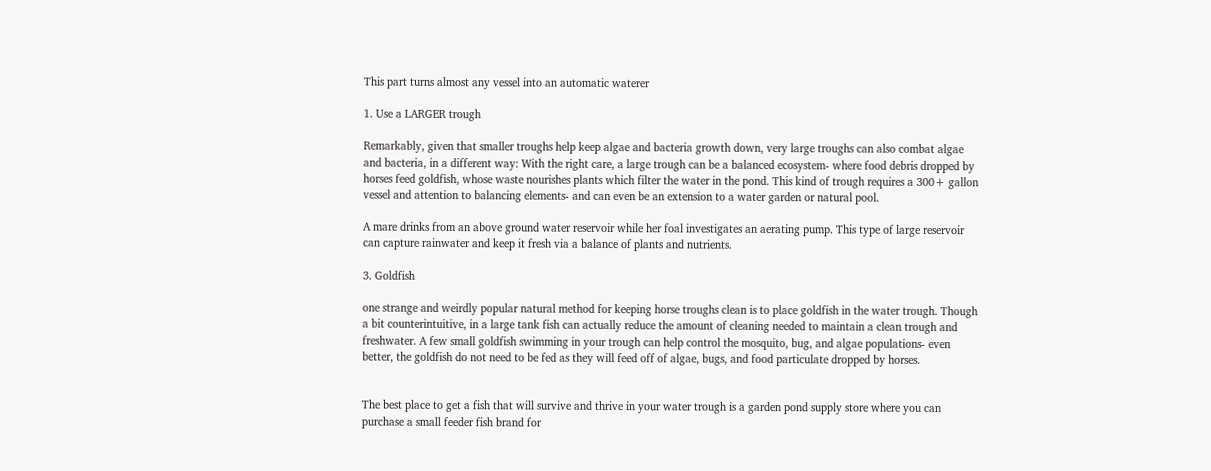This part turns almost any vessel into an automatic waterer

1. Use a LARGER trough

Remarkably, given that smaller troughs help keep algae and bacteria growth down, very large troughs can also combat algae and bacteria, in a different way: With the right care, a large trough can be a balanced ecosystem- where food debris dropped by horses feed goldfish, whose waste nourishes plants which filter the water in the pond. This kind of trough requires a 300+ gallon vessel and attention to balancing elements- and can even be an extension to a water garden or natural pool.

A mare drinks from an above ground water reservoir while her foal investigates an aerating pump. This type of large reservoir can capture rainwater and keep it fresh via a balance of plants and nutrients.

3. Goldfish

one strange and weirdly popular natural method for keeping horse troughs clean is to place goldfish in the water trough. Though a bit counterintuitive, in a large tank fish can actually reduce the amount of cleaning needed to maintain a clean trough and freshwater. A few small goldfish swimming in your trough can help control the mosquito, bug, and algae populations- even better, the goldfish do not need to be fed as they will feed off of algae, bugs, and food particulate dropped by horses.


The best place to get a fish that will survive and thrive in your water trough is a garden pond supply store where you can purchase a small feeder fish brand for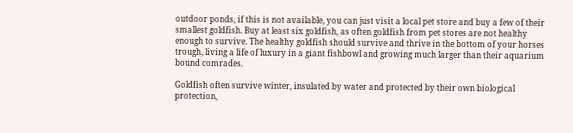outdoor ponds, if this is not available, you can just visit a local pet store and buy a few of their smallest goldfish. Buy at least six goldfish, as often goldfish from pet stores are not healthy enough to survive. The healthy goldfish should survive and thrive in the bottom of your horses trough, living a life of luxury in a giant fishbowl and growing much larger than their aquarium bound comrades.

Goldfish often survive winter, insulated by water and protected by their own biological protection,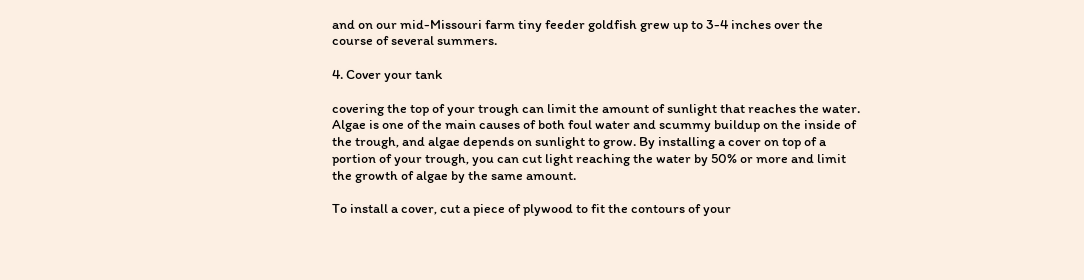and on our mid-Missouri farm tiny feeder goldfish grew up to 3-4 inches over the course of several summers.

4. Cover your tank

covering the top of your trough can limit the amount of sunlight that reaches the water. Algae is one of the main causes of both foul water and scummy buildup on the inside of the trough, and algae depends on sunlight to grow. By installing a cover on top of a portion of your trough, you can cut light reaching the water by 50% or more and limit the growth of algae by the same amount.

To install a cover, cut a piece of plywood to fit the contours of your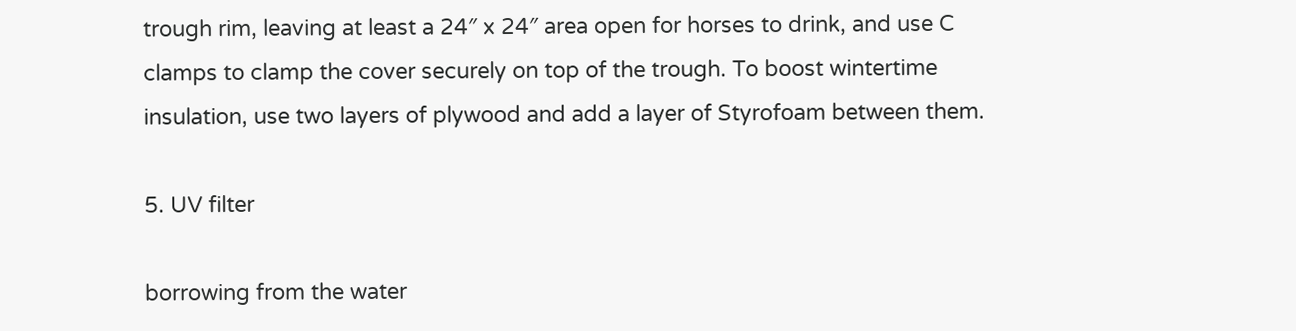trough rim, leaving at least a 24″ x 24″ area open for horses to drink, and use C clamps to clamp the cover securely on top of the trough. To boost wintertime insulation, use two layers of plywood and add a layer of Styrofoam between them.

5. UV filter

borrowing from the water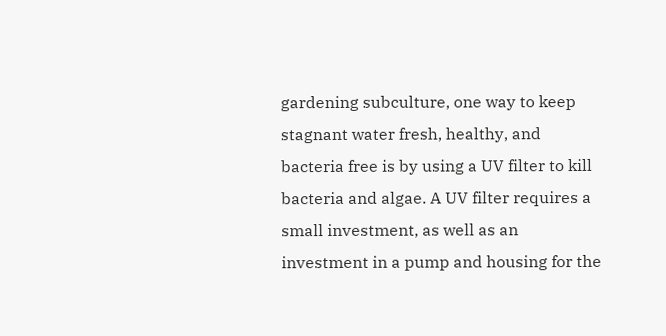gardening subculture, one way to keep stagnant water fresh, healthy, and bacteria free is by using a UV filter to kill bacteria and algae. A UV filter requires a small investment, as well as an investment in a pump and housing for the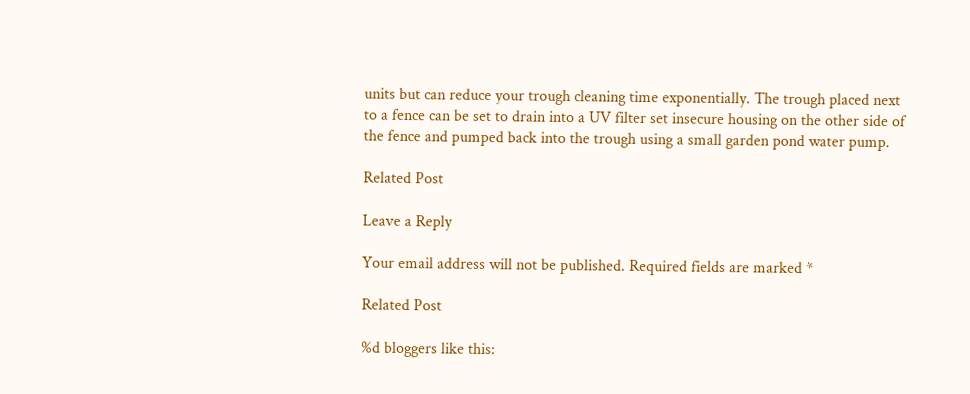units but can reduce your trough cleaning time exponentially. The trough placed next to a fence can be set to drain into a UV filter set insecure housing on the other side of the fence and pumped back into the trough using a small garden pond water pump.

Related Post

Leave a Reply

Your email address will not be published. Required fields are marked *

Related Post

%d bloggers like this: